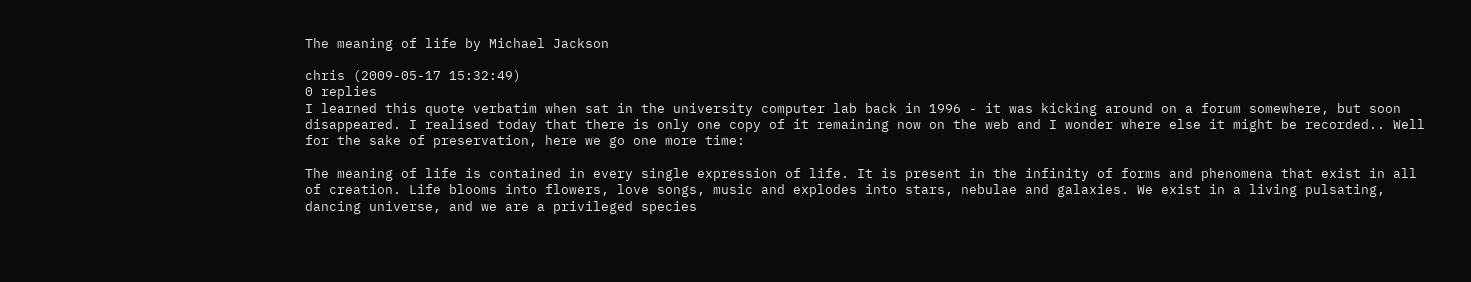The meaning of life by Michael Jackson

chris (2009-05-17 15:32:49)
0 replies
I learned this quote verbatim when sat in the university computer lab back in 1996 - it was kicking around on a forum somewhere, but soon disappeared. I realised today that there is only one copy of it remaining now on the web and I wonder where else it might be recorded.. Well for the sake of preservation, here we go one more time:

The meaning of life is contained in every single expression of life. It is present in the infinity of forms and phenomena that exist in all of creation. Life blooms into flowers, love songs, music and explodes into stars, nebulae and galaxies. We exist in a living pulsating, dancing universe, and we are a privileged species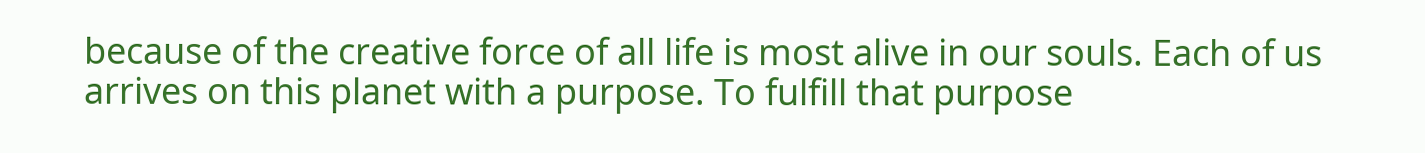because of the creative force of all life is most alive in our souls. Each of us arrives on this planet with a purpose. To fulfill that purpose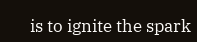is to ignite the spark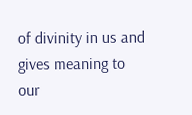of divinity in us and gives meaning to our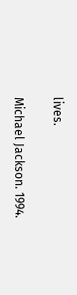lives.

Michael Jackson. 1994.